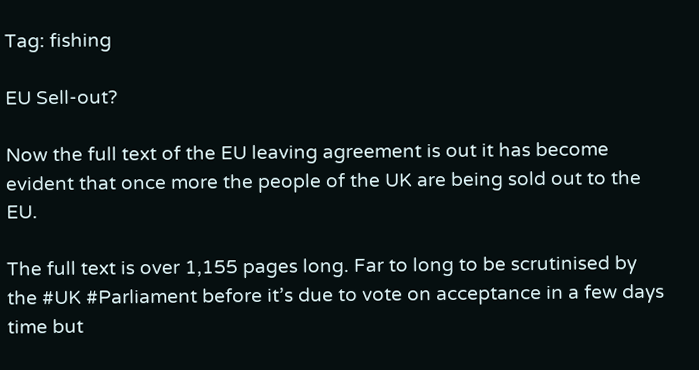Tag: fishing

EU Sell-out?

Now the full text of the EU leaving agreement is out it has become evident that once more the people of the UK are being sold out to the EU.

The full text is over 1,155 pages long. Far to long to be scrutinised by the #UK #Parliament before it’s due to vote on acceptance in a few days time but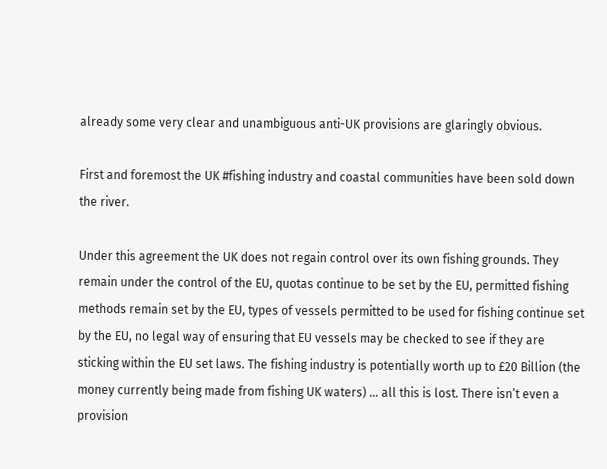already some very clear and unambiguous anti-UK provisions are glaringly obvious.

First and foremost the UK #fishing industry and coastal communities have been sold down the river.

Under this agreement the UK does not regain control over its own fishing grounds. They remain under the control of the EU, quotas continue to be set by the EU, permitted fishing methods remain set by the EU, types of vessels permitted to be used for fishing continue set by the EU, no legal way of ensuring that EU vessels may be checked to see if they are sticking within the EU set laws. The fishing industry is potentially worth up to £20 Billion (the money currently being made from fishing UK waters) … all this is lost. There isn’t even a provision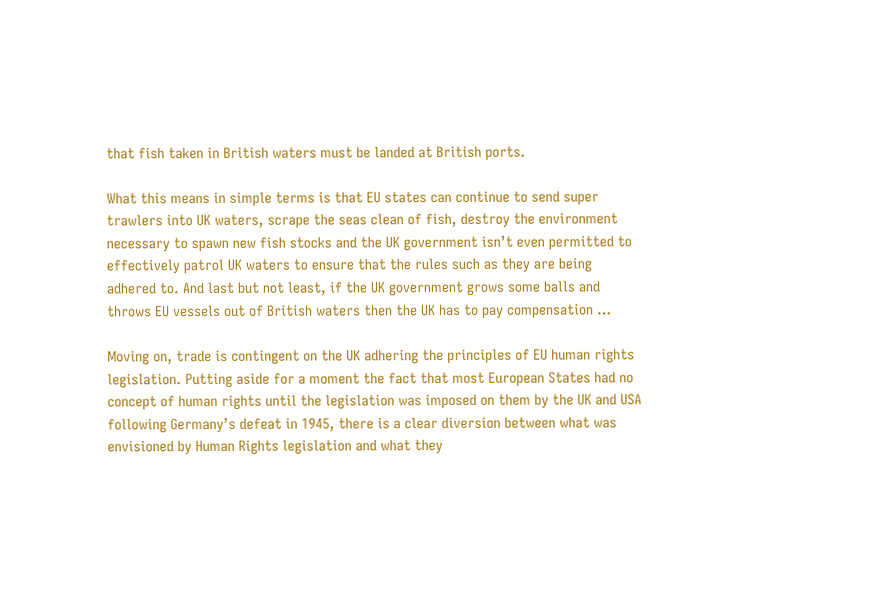that fish taken in British waters must be landed at British ports.

What this means in simple terms is that EU states can continue to send super trawlers into UK waters, scrape the seas clean of fish, destroy the environment necessary to spawn new fish stocks and the UK government isn’t even permitted to effectively patrol UK waters to ensure that the rules such as they are being adhered to. And last but not least, if the UK government grows some balls and throws EU vessels out of British waters then the UK has to pay compensation …

Moving on, trade is contingent on the UK adhering the principles of EU human rights legislation. Putting aside for a moment the fact that most European States had no concept of human rights until the legislation was imposed on them by the UK and USA following Germany’s defeat in 1945, there is a clear diversion between what was envisioned by Human Rights legislation and what they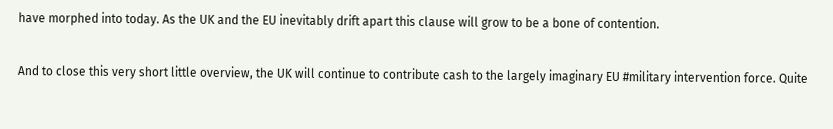have morphed into today. As the UK and the EU inevitably drift apart this clause will grow to be a bone of contention.

And to close this very short little overview, the UK will continue to contribute cash to the largely imaginary EU #military intervention force. Quite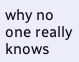why no one really knows